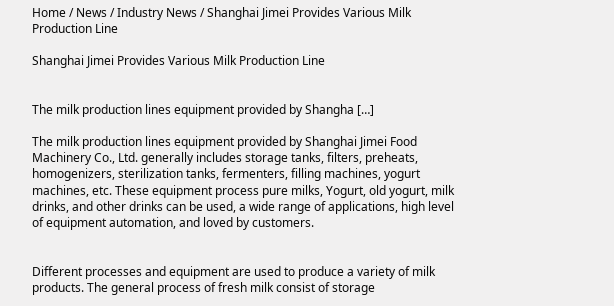Home / News / Industry News / Shanghai Jimei Provides Various Milk Production Line

Shanghai Jimei Provides Various Milk Production Line


The milk production lines equipment provided by Shangha […]

The milk production lines equipment provided by Shanghai Jimei Food Machinery Co., Ltd. generally includes storage tanks, filters, preheats, homogenizers, sterilization tanks, fermenters, filling machines, yogurt machines, etc. These equipment process pure milks, Yogurt, old yogurt, milk drinks, and other drinks can be used, a wide range of applications, high level of equipment automation, and loved by customers.


Different processes and equipment are used to produce a variety of milk products. The general process of fresh milk consist of storage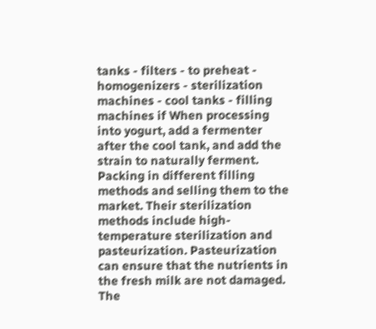tanks - filters - to preheat - homogenizers - sterilization machines - cool tanks - filling machines if When processing into yogurt, add a fermenter after the cool tank, and add the strain to naturally ferment. Packing in different filling methods and selling them to the market. Their sterilization methods include high-temperature sterilization and pasteurization. Pasteurization can ensure that the nutrients in the fresh milk are not damaged. The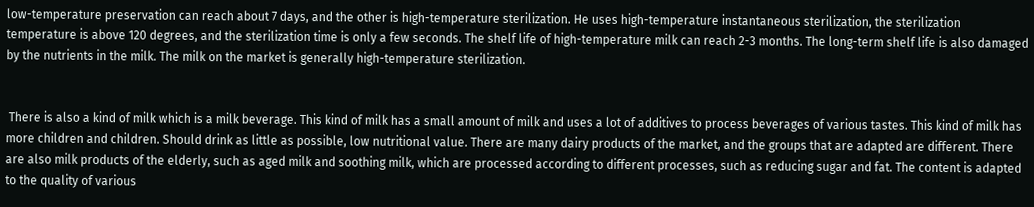low-temperature preservation can reach about 7 days, and the other is high-temperature sterilization. He uses high-temperature instantaneous sterilization, the sterilization temperature is above 120 degrees, and the sterilization time is only a few seconds. The shelf life of high-temperature milk can reach 2-3 months. The long-term shelf life is also damaged by the nutrients in the milk. The milk on the market is generally high-temperature sterilization.


 There is also a kind of milk which is a milk beverage. This kind of milk has a small amount of milk and uses a lot of additives to process beverages of various tastes. This kind of milk has more children and children. Should drink as little as possible, low nutritional value. There are many dairy products of the market, and the groups that are adapted are different. There are also milk products of the elderly, such as aged milk and soothing milk, which are processed according to different processes, such as reducing sugar and fat. The content is adapted to the quality of various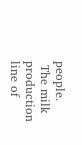people.
 The milk production line of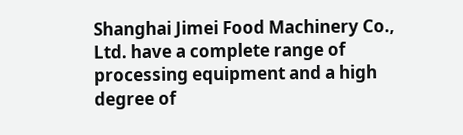Shanghai Jimei Food Machinery Co., Ltd. have a complete range of processing equipment and a high degree of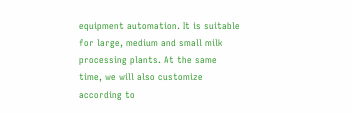equipment automation. It is suitable for large, medium and small milk processing plants. At the same time, we will also customize according to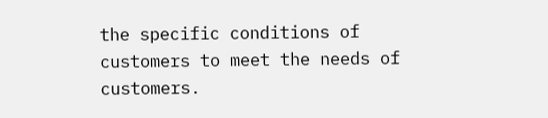the specific conditions of customers to meet the needs of customers.